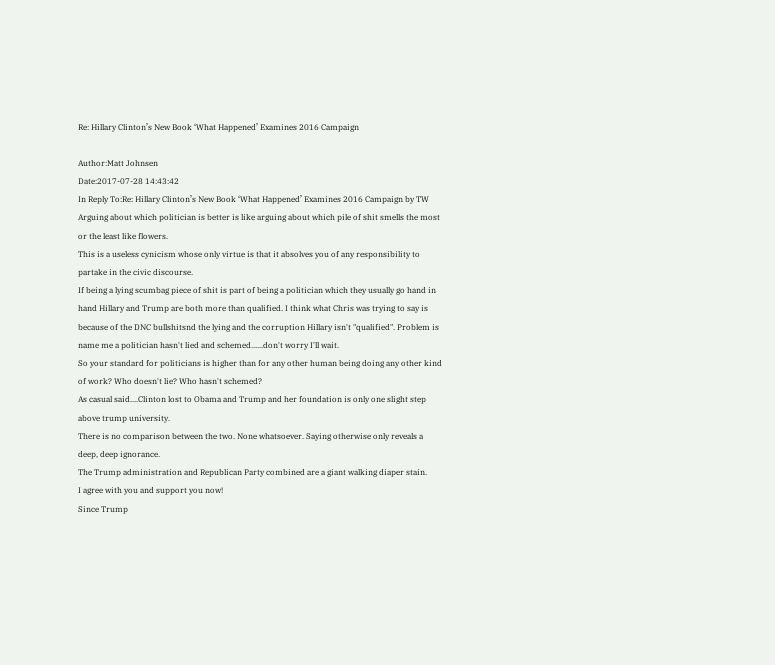Re: Hillary Clinton’s New Book ‘What Happened’ Examines 2016 Campaign

Author:Matt Johnsen
Date:2017-07-28 14:43:42
In Reply To:Re: Hillary Clinton’s New Book ‘What Happened’ Examines 2016 Campaign by TW
Arguing about which politician is better is like arguing about which pile of shit smells the most or the least like flowers.
This is a useless cynicism whose only virtue is that it absolves you of any responsibility to partake in the civic discourse.
If being a lying scumbag piece of shit is part of being a politician which they usually go hand in hand Hillary and Trump are both more than qualified. I think what Chris was trying to say is because of the DNC bullshitsnd the lying and the corruption Hillary isn't "qualified". Problem is name me a politician hasn't lied and schemed......don't worry I'll wait.
So your standard for politicians is higher than for any other human being doing any other kind of work? Who doesn't lie? Who hasn't schemed?
As casual said....Clinton lost to Obama and Trump and her foundation is only one slight step above trump university.
There is no comparison between the two. None whatsoever. Saying otherwise only reveals a deep, deep ignorance.
The Trump administration and Republican Party combined are a giant walking diaper stain.
I agree with you and support you now!
Since Trump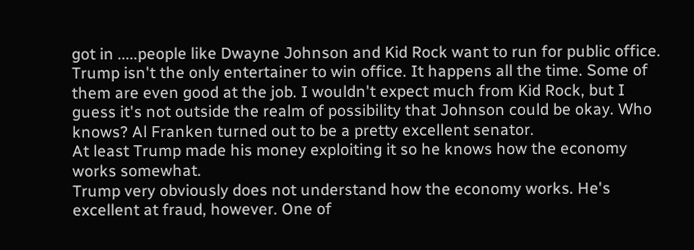got in .....people like Dwayne Johnson and Kid Rock want to run for public office.
Trump isn't the only entertainer to win office. It happens all the time. Some of them are even good at the job. I wouldn't expect much from Kid Rock, but I guess it's not outside the realm of possibility that Johnson could be okay. Who knows? Al Franken turned out to be a pretty excellent senator.
At least Trump made his money exploiting it so he knows how the economy works somewhat.
Trump very obviously does not understand how the economy works. He's excellent at fraud, however. One of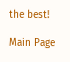the best!

Main Page